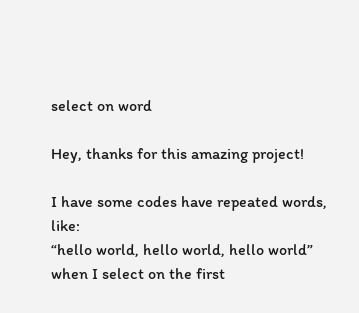select on word

Hey, thanks for this amazing project!

I have some codes have repeated words, like:
“hello world, hello world, hello world”
when I select on the first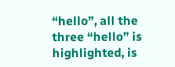“hello”, all the three “hello” is highlighted, is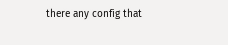there any config that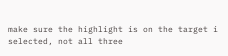make sure the highlight is on the target i selected, not all three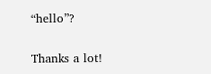“hello”?

Thanks a lot!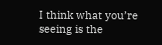I think what you’re seeing is the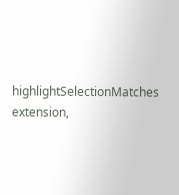highlightSelectionMatches extension,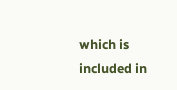which is included in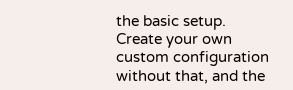the basic setup. Create your own custom configuration without that, and the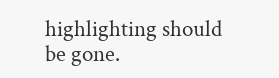highlighting should be gone.